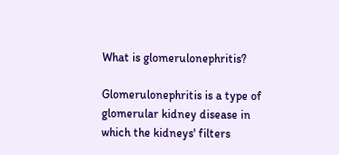What is glomerulonephritis?

Glomerulonephritis is a type of glomerular kidney disease in which the kidneys' filters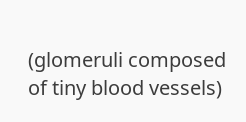(glomeruli composed of tiny blood vessels)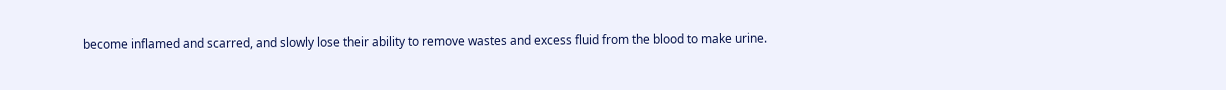become inflamed and scarred, and slowly lose their ability to remove wastes and excess fluid from the blood to make urine.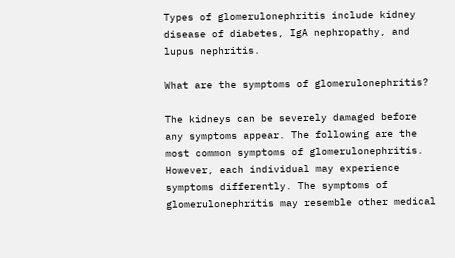Types of glomerulonephritis include kidney disease of diabetes, IgA nephropathy, and lupus nephritis.

What are the symptoms of glomerulonephritis?

The kidneys can be severely damaged before any symptoms appear. The following are the most common symptoms of glomerulonephritis. However, each individual may experience symptoms differently. The symptoms of glomerulonephritis may resemble other medical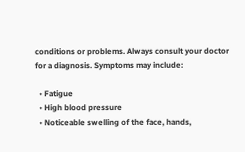conditions or problems. Always consult your doctor for a diagnosis. Symptoms may include:

  • Fatigue
  • High blood pressure
  • Noticeable swelling of the face, hands,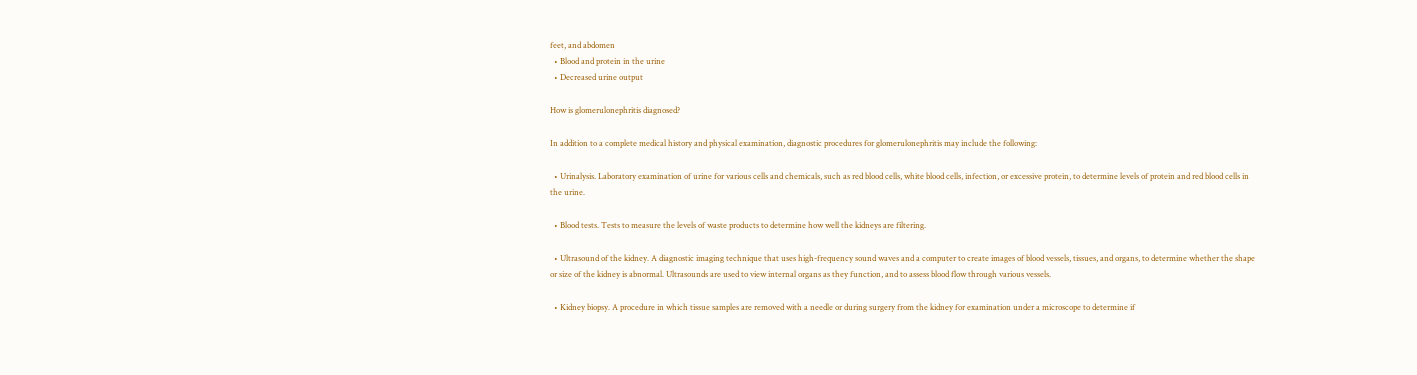feet, and abdomen
  • Blood and protein in the urine
  • Decreased urine output

How is glomerulonephritis diagnosed?

In addition to a complete medical history and physical examination, diagnostic procedures for glomerulonephritis may include the following:

  • Urinalysis. Laboratory examination of urine for various cells and chemicals, such as red blood cells, white blood cells, infection, or excessive protein, to determine levels of protein and red blood cells in the urine.

  • Blood tests. Tests to measure the levels of waste products to determine how well the kidneys are filtering.

  • Ultrasound of the kidney. A diagnostic imaging technique that uses high-frequency sound waves and a computer to create images of blood vessels, tissues, and organs, to determine whether the shape or size of the kidney is abnormal. Ultrasounds are used to view internal organs as they function, and to assess blood flow through various vessels.

  • Kidney biopsy. A procedure in which tissue samples are removed with a needle or during surgery from the kidney for examination under a microscope to determine if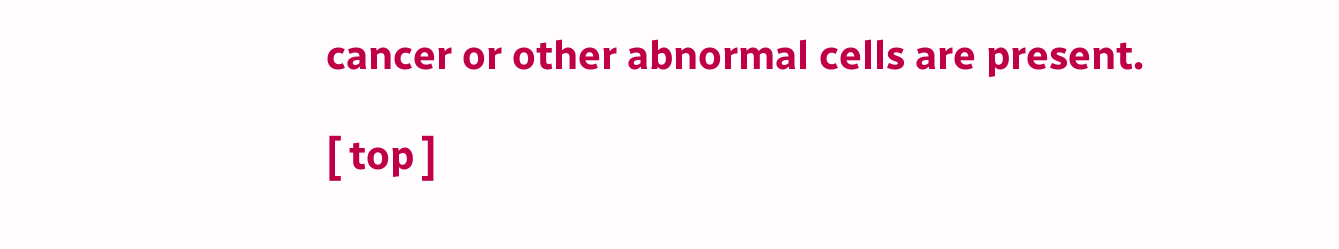cancer or other abnormal cells are present.

[ top ]